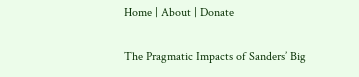Home | About | Donate

The Pragmatic Impacts of Sanders’ Big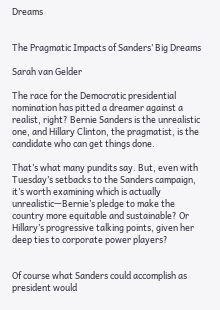Dreams


The Pragmatic Impacts of Sanders’ Big Dreams

Sarah van Gelder

The race for the Democratic presidential nomination has pitted a dreamer against a realist, right? Bernie Sanders is the unrealistic one, and Hillary Clinton, the pragmatist, is the candidate who can get things done.

That’s what many pundits say. But, even with Tuesday’s setbacks to the Sanders campaign, it’s worth examining which is actually unrealistic—Bernie’s pledge to make the country more equitable and sustainable? Or Hillary’s progressive talking points, given her deep ties to corporate power players?


Of course what Sanders could accomplish as president would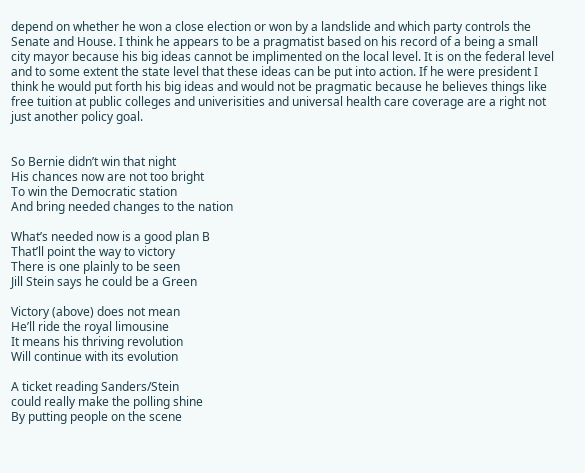depend on whether he won a close election or won by a landslide and which party controls the Senate and House. I think he appears to be a pragmatist based on his record of a being a small city mayor because his big ideas cannot be implimented on the local level. It is on the federal level and to some extent the state level that these ideas can be put into action. If he were president I think he would put forth his big ideas and would not be pragmatic because he believes things like free tuition at public colleges and univerisities and universal health care coverage are a right not just another policy goal.


So Bernie didn’t win that night
His chances now are not too bright
To win the Democratic station
And bring needed changes to the nation

What’s needed now is a good plan B
That’ll point the way to victory
There is one plainly to be seen
Jill Stein says he could be a Green

Victory (above) does not mean
He’ll ride the royal limousine
It means his thriving revolution
Will continue with its evolution

A ticket reading Sanders/Stein
could really make the polling shine
By putting people on the scene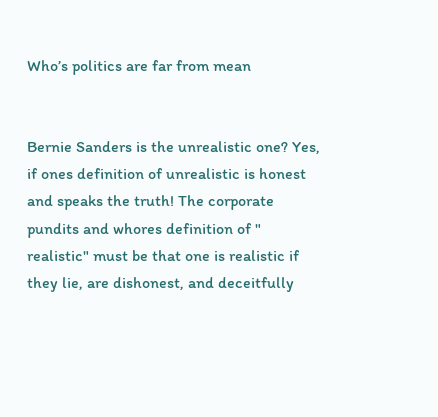Who’s politics are far from mean


Bernie Sanders is the unrealistic one? Yes, if ones definition of unrealistic is honest and speaks the truth! The corporate pundits and whores definition of " realistic" must be that one is realistic if they lie, are dishonest, and deceitfully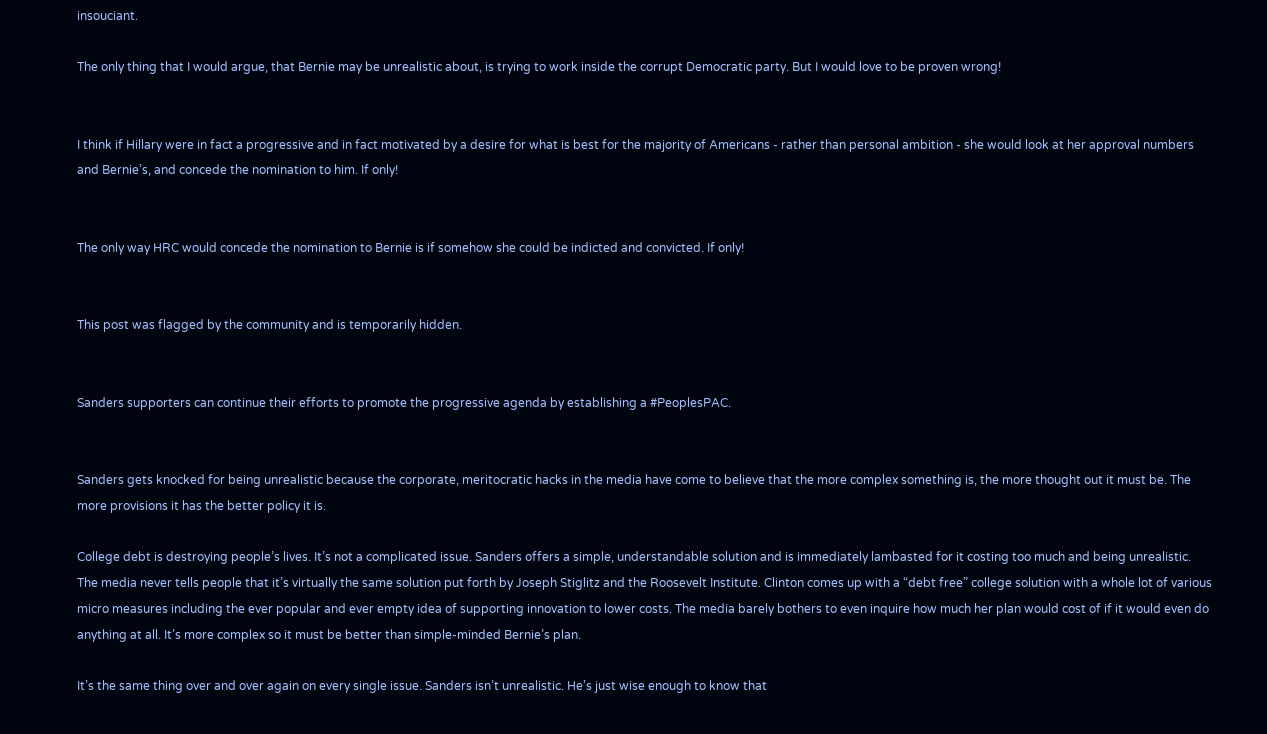insouciant.

The only thing that I would argue, that Bernie may be unrealistic about, is trying to work inside the corrupt Democratic party. But I would love to be proven wrong!


I think if Hillary were in fact a progressive and in fact motivated by a desire for what is best for the majority of Americans - rather than personal ambition - she would look at her approval numbers and Bernie’s, and concede the nomination to him. If only!


The only way HRC would concede the nomination to Bernie is if somehow she could be indicted and convicted. If only!


This post was flagged by the community and is temporarily hidden.


Sanders supporters can continue their efforts to promote the progressive agenda by establishing a #PeoplesPAC.


Sanders gets knocked for being unrealistic because the corporate, meritocratic hacks in the media have come to believe that the more complex something is, the more thought out it must be. The more provisions it has the better policy it is.

College debt is destroying people’s lives. It’s not a complicated issue. Sanders offers a simple, understandable solution and is immediately lambasted for it costing too much and being unrealistic. The media never tells people that it’s virtually the same solution put forth by Joseph Stiglitz and the Roosevelt Institute. Clinton comes up with a “debt free” college solution with a whole lot of various micro measures including the ever popular and ever empty idea of supporting innovation to lower costs. The media barely bothers to even inquire how much her plan would cost of if it would even do anything at all. It’s more complex so it must be better than simple-minded Bernie’s plan.

It’s the same thing over and over again on every single issue. Sanders isn’t unrealistic. He’s just wise enough to know that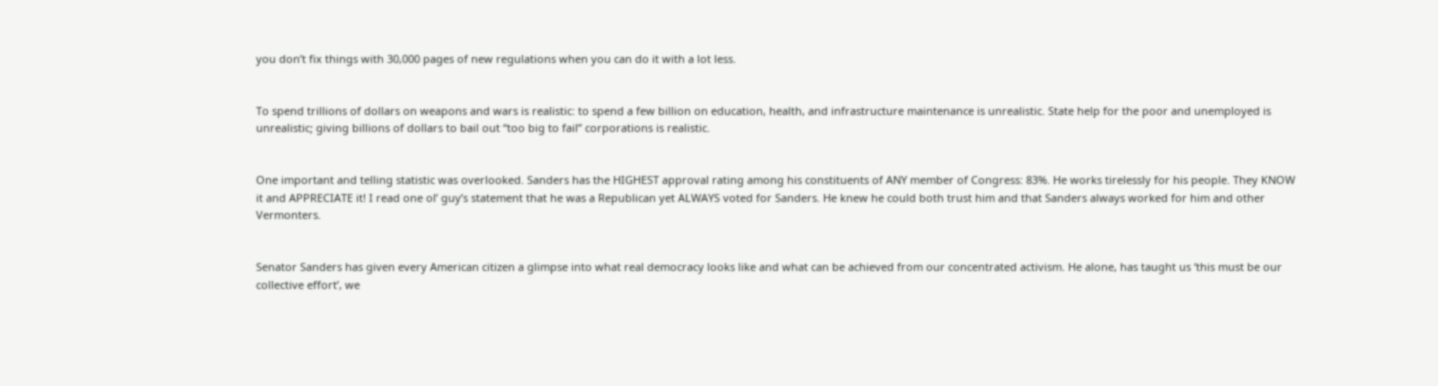you don’t fix things with 30,000 pages of new regulations when you can do it with a lot less.


To spend trillions of dollars on weapons and wars is realistic: to spend a few billion on education, health, and infrastructure maintenance is unrealistic. State help for the poor and unemployed is unrealistic; giving billions of dollars to bail out “too big to fail” corporations is realistic.


One important and telling statistic was overlooked. Sanders has the HIGHEST approval rating among his constituents of ANY member of Congress: 83%. He works tirelessly for his people. They KNOW it and APPRECIATE it! I read one ol’ guy’s statement that he was a Republican yet ALWAYS voted for Sanders. He knew he could both trust him and that Sanders always worked for him and other Vermonters.


Senator Sanders has given every American citizen a glimpse into what real democracy looks like and what can be achieved from our concentrated activism. He alone, has taught us ‘this must be our collective effort’, we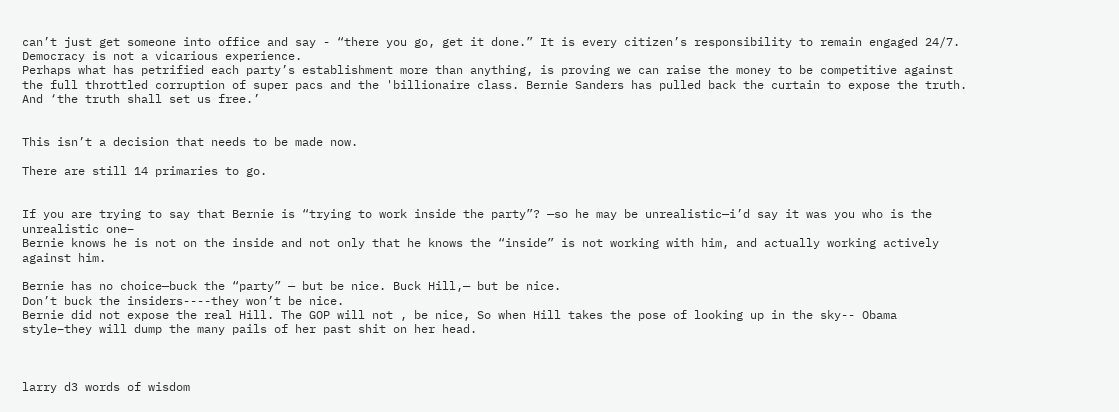can’t just get someone into office and say - “there you go, get it done.” It is every citizen’s responsibility to remain engaged 24/7. Democracy is not a vicarious experience.
Perhaps what has petrified each party’s establishment more than anything, is proving we can raise the money to be competitive against the full throttled corruption of super pacs and the 'billionaire class. Bernie Sanders has pulled back the curtain to expose the truth. And ‘the truth shall set us free.’


This isn’t a decision that needs to be made now.

There are still 14 primaries to go.


If you are trying to say that Bernie is “trying to work inside the party”? —so he may be unrealistic—i’d say it was you who is the unrealistic one–
Bernie knows he is not on the inside and not only that he knows the “inside” is not working with him, and actually working actively against him.

Bernie has no choice—buck the “party” — but be nice. Buck Hill,— but be nice.
Don’t buck the insiders----they won’t be nice.
Bernie did not expose the real Hill. The GOP will not , be nice, So when Hill takes the pose of looking up in the sky-- Obama style–they will dump the many pails of her past shit on her head.



larry d3 words of wisdom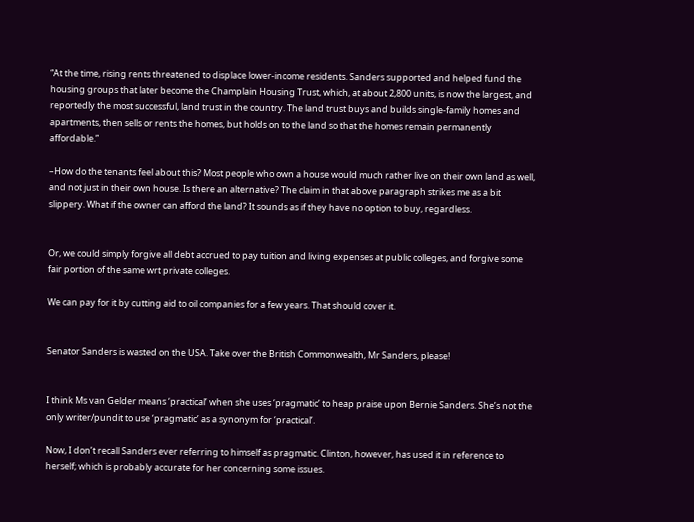“At the time, rising rents threatened to displace lower-income residents. Sanders supported and helped fund the housing groups that later become the Champlain Housing Trust, which, at about 2,800 units, is now the largest, and reportedly the most successful, land trust in the country. The land trust buys and builds single-family homes and apartments, then sells or rents the homes, but holds on to the land so that the homes remain permanently affordable.”

–How do the tenants feel about this? Most people who own a house would much rather live on their own land as well, and not just in their own house. Is there an alternative? The claim in that above paragraph strikes me as a bit slippery. What if the owner can afford the land? It sounds as if they have no option to buy, regardless.


Or, we could simply forgive all debt accrued to pay tuition and living expenses at public colleges, and forgive some fair portion of the same wrt private colleges.

We can pay for it by cutting aid to oil companies for a few years. That should cover it.


Senator Sanders is wasted on the USA. Take over the British Commonwealth, Mr Sanders, please!


I think Ms van Gelder means ‘practical’ when she uses ‘pragmatic’ to heap praise upon Bernie Sanders. She’s not the only writer/pundit to use ‘pragmatic’ as a synonym for ‘practical’.

Now, I don’t recall Sanders ever referring to himself as pragmatic. Clinton, however, has used it in reference to herself; which is probably accurate for her concerning some issues.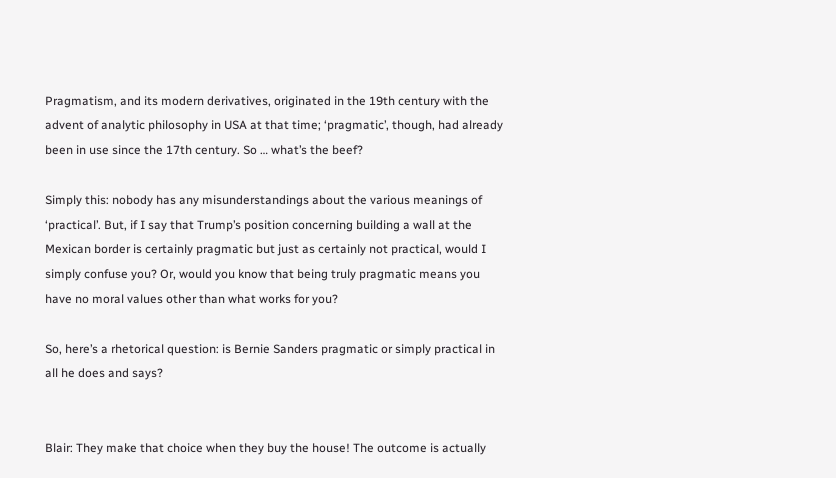Pragmatism, and its modern derivatives, originated in the 19th century with the advent of analytic philosophy in USA at that time; ‘pragmatic’, though, had already been in use since the 17th century. So … what’s the beef?

Simply this: nobody has any misunderstandings about the various meanings of ‘practical’. But, if I say that Trump’s position concerning building a wall at the Mexican border is certainly pragmatic but just as certainly not practical, would I simply confuse you? Or, would you know that being truly pragmatic means you have no moral values other than what works for you?

So, here’s a rhetorical question: is Bernie Sanders pragmatic or simply practical in all he does and says?


Blair: They make that choice when they buy the house! The outcome is actually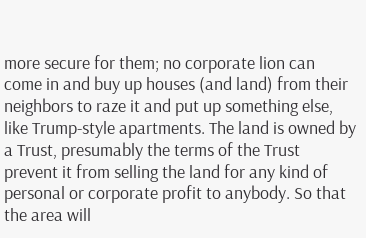more secure for them; no corporate lion can come in and buy up houses (and land) from their neighbors to raze it and put up something else, like Trump-style apartments. The land is owned by a Trust, presumably the terms of the Trust prevent it from selling the land for any kind of personal or corporate profit to anybody. So that the area will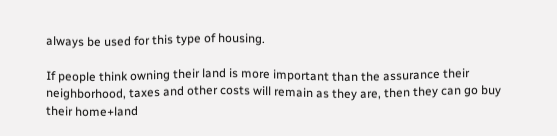always be used for this type of housing.

If people think owning their land is more important than the assurance their neighborhood, taxes and other costs will remain as they are, then they can go buy their home+land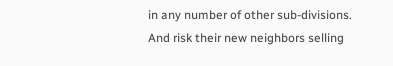in any number of other sub-divisions. And risk their new neighbors selling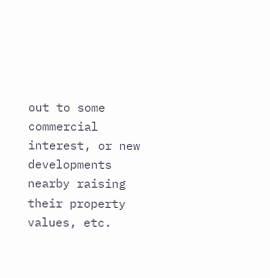out to some commercial interest, or new developments nearby raising their property values, etc.